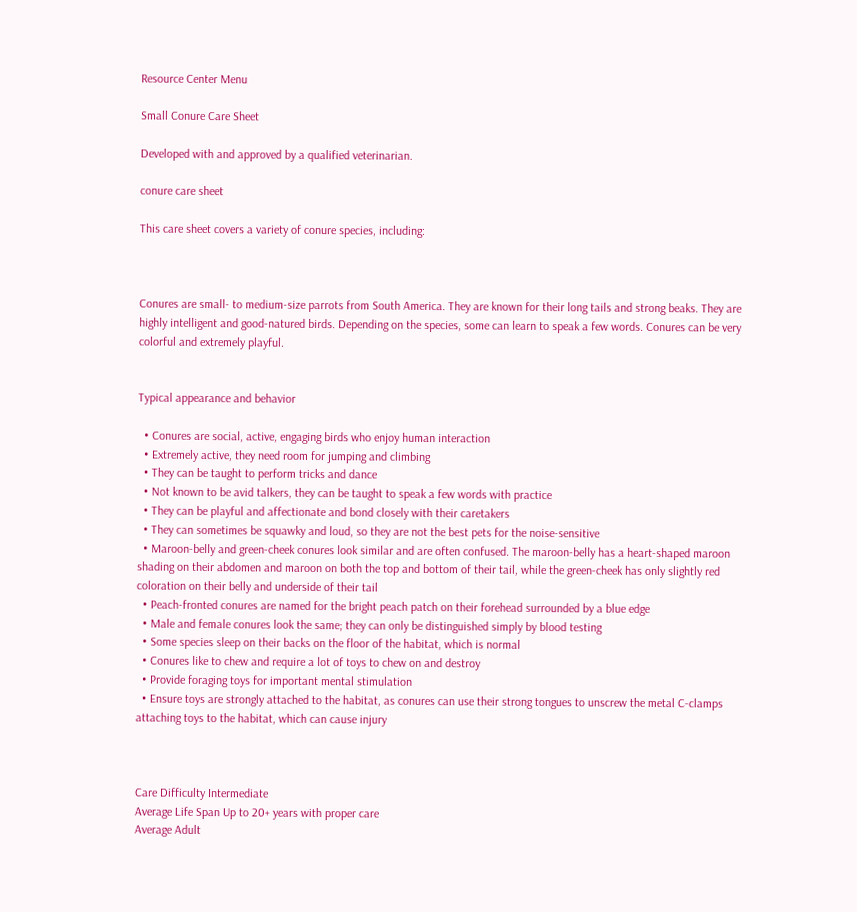Resource Center Menu

Small Conure Care Sheet

Developed with and approved by a qualified veterinarian.

conure care sheet

This care sheet covers a variety of conure species, including:



Conures are small- to medium-size parrots from South America. They are known for their long tails and strong beaks. They are highly intelligent and good-natured birds. Depending on the species, some can learn to speak a few words. Conures can be very colorful and extremely playful.


Typical appearance and behavior

  • Conures are social, active, engaging birds who enjoy human interaction
  • Extremely active, they need room for jumping and climbing
  • They can be taught to perform tricks and dance
  • Not known to be avid talkers, they can be taught to speak a few words with practice
  • They can be playful and affectionate and bond closely with their caretakers
  • They can sometimes be squawky and loud, so they are not the best pets for the noise-sensitive
  • Maroon-belly and green-cheek conures look similar and are often confused. The maroon-belly has a heart-shaped maroon shading on their abdomen and maroon on both the top and bottom of their tail, while the green-cheek has only slightly red coloration on their belly and underside of their tail
  • Peach-fronted conures are named for the bright peach patch on their forehead surrounded by a blue edge
  • Male and female conures look the same; they can only be distinguished simply by blood testing
  • Some species sleep on their backs on the floor of the habitat, which is normal
  • Conures like to chew and require a lot of toys to chew on and destroy
  • Provide foraging toys for important mental stimulation
  • Ensure toys are strongly attached to the habitat, as conures can use their strong tongues to unscrew the metal C-clamps attaching toys to the habitat, which can cause injury



Care Difficulty Intermediate
Average Life Span Up to 20+ years with proper care
Average Adult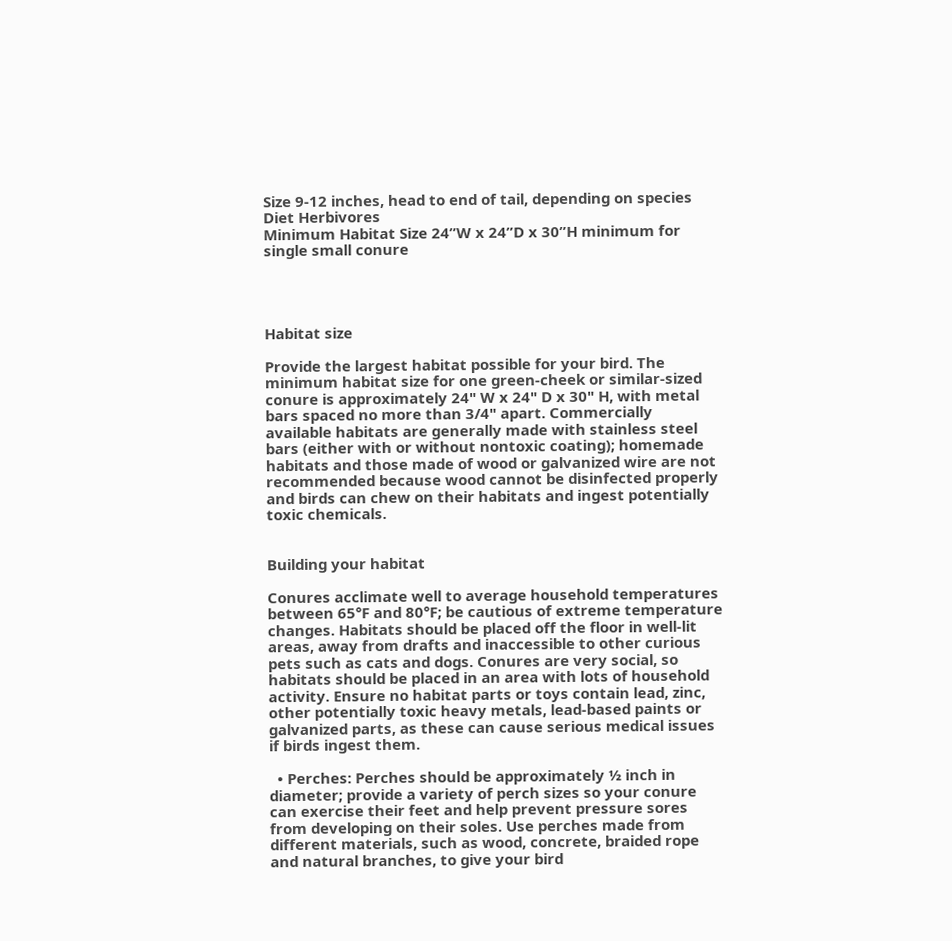Size 9-12 inches, head to end of tail, depending on species
Diet Herbivores
Minimum Habitat Size 24”W x 24”D x 30”H minimum for single small conure




Habitat size

Provide the largest habitat possible for your bird. The minimum habitat size for one green-cheek or similar-sized conure is approximately 24" W x 24" D x 30" H, with metal bars spaced no more than 3/4" apart. Commercially available habitats are generally made with stainless steel bars (either with or without nontoxic coating); homemade habitats and those made of wood or galvanized wire are not recommended because wood cannot be disinfected properly and birds can chew on their habitats and ingest potentially toxic chemicals.


Building your habitat

Conures acclimate well to average household temperatures between 65°F and 80°F; be cautious of extreme temperature changes. Habitats should be placed off the floor in well-lit areas, away from drafts and inaccessible to other curious pets such as cats and dogs. Conures are very social, so habitats should be placed in an area with lots of household activity. Ensure no habitat parts or toys contain lead, zinc, other potentially toxic heavy metals, lead-based paints or galvanized parts, as these can cause serious medical issues if birds ingest them.

  • Perches: Perches should be approximately ½ inch in diameter; provide a variety of perch sizes so your conure can exercise their feet and help prevent pressure sores from developing on their soles. Use perches made from different materials, such as wood, concrete, braided rope and natural branches, to give your bird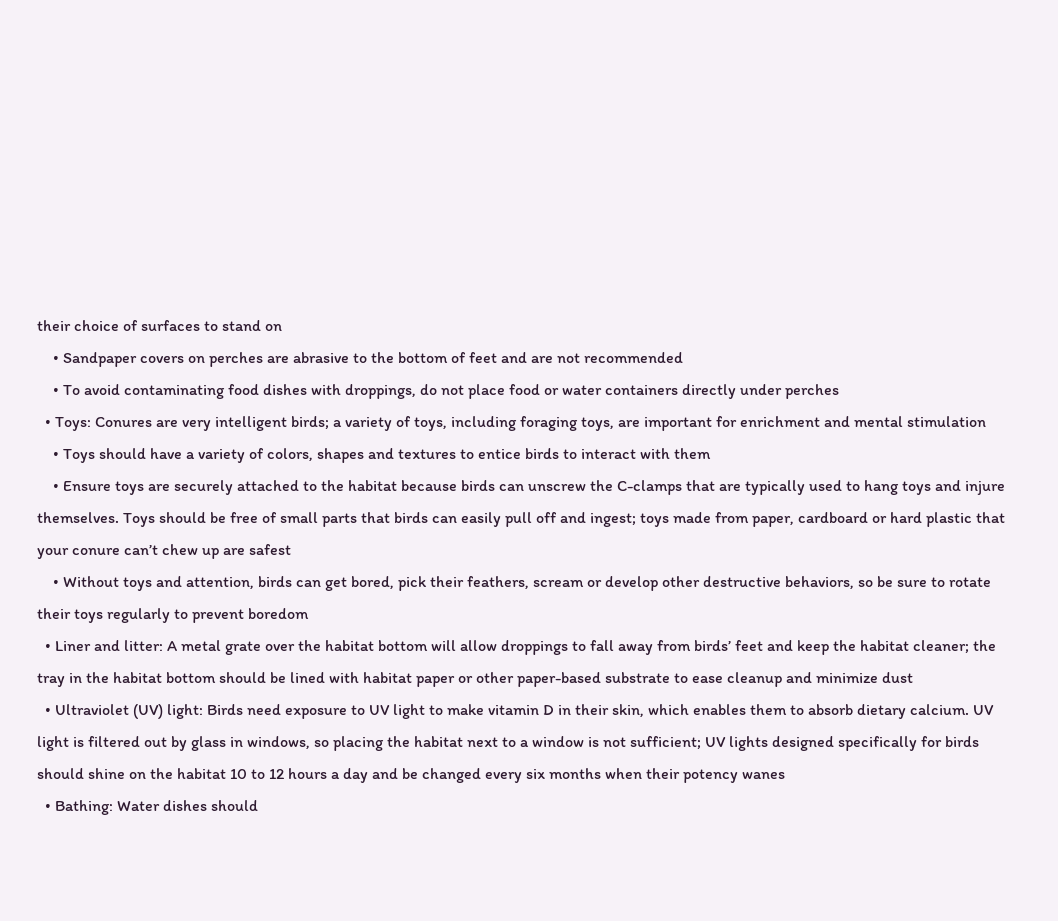their choice of surfaces to stand on
    • Sandpaper covers on perches are abrasive to the bottom of feet and are not recommended
    • To avoid contaminating food dishes with droppings, do not place food or water containers directly under perches
  • Toys: Conures are very intelligent birds; a variety of toys, including foraging toys, are important for enrichment and mental stimulation
    • Toys should have a variety of colors, shapes and textures to entice birds to interact with them
    • Ensure toys are securely attached to the habitat because birds can unscrew the C-clamps that are typically used to hang toys and injure themselves. Toys should be free of small parts that birds can easily pull off and ingest; toys made from paper, cardboard or hard plastic that your conure can’t chew up are safest
    • Without toys and attention, birds can get bored, pick their feathers, scream or develop other destructive behaviors, so be sure to rotate their toys regularly to prevent boredom
  • Liner and litter: A metal grate over the habitat bottom will allow droppings to fall away from birds’ feet and keep the habitat cleaner; the tray in the habitat bottom should be lined with habitat paper or other paper-based substrate to ease cleanup and minimize dust
  • Ultraviolet (UV) light: Birds need exposure to UV light to make vitamin D in their skin, which enables them to absorb dietary calcium. UV light is filtered out by glass in windows, so placing the habitat next to a window is not sufficient; UV lights designed specifically for birds should shine on the habitat 10 to 12 hours a day and be changed every six months when their potency wanes
  • Bathing: Water dishes should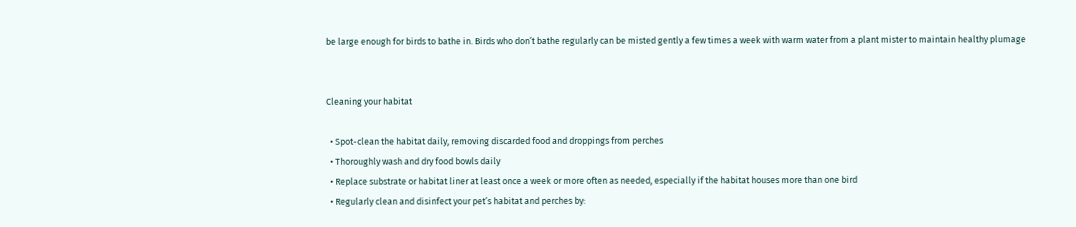be large enough for birds to bathe in. Birds who don’t bathe regularly can be misted gently a few times a week with warm water from a plant mister to maintain healthy plumage


Cleaning your habitat

  • Spot-clean the habitat daily, removing discarded food and droppings from perches
  • Thoroughly wash and dry food bowls daily
  • Replace substrate or habitat liner at least once a week or more often as needed, especially if the habitat houses more than one bird
  • Regularly clean and disinfect your pet’s habitat and perches by: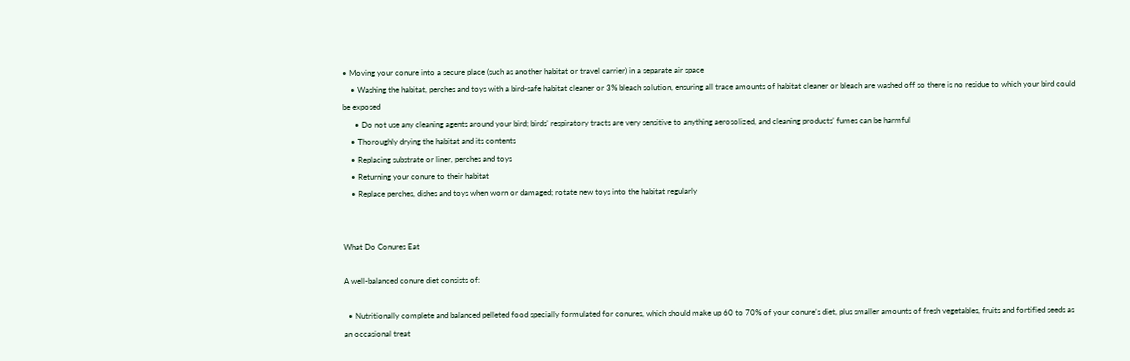• Moving your conure into a secure place (such as another habitat or travel carrier) in a separate air space
    • Washing the habitat, perches and toys with a bird-safe habitat cleaner or 3% bleach solution, ensuring all trace amounts of habitat cleaner or bleach are washed off so there is no residue to which your bird could be exposed
      • Do not use any cleaning agents around your bird; birds’ respiratory tracts are very sensitive to anything aerosolized, and cleaning products’ fumes can be harmful
    • Thoroughly drying the habitat and its contents
    • Replacing substrate or liner, perches and toys
    • Returning your conure to their habitat
    • Replace perches, dishes and toys when worn or damaged; rotate new toys into the habitat regularly


What Do Conures Eat

A well-balanced conure diet consists of:

  • Nutritionally complete and balanced pelleted food specially formulated for conures, which should make up 60 to 70% of your conure’s diet, plus smaller amounts of fresh vegetables, fruits and fortified seeds as an occasional treat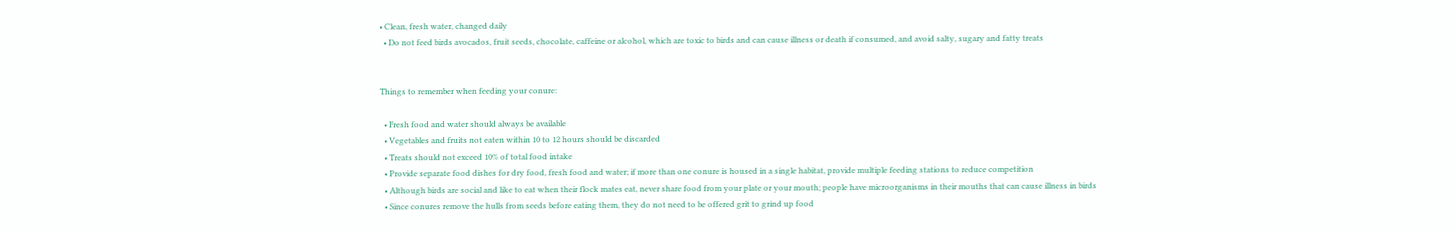• Clean, fresh water, changed daily
  • Do not feed birds avocados, fruit seeds, chocolate, caffeine or alcohol, which are toxic to birds and can cause illness or death if consumed, and avoid salty, sugary and fatty treats


Things to remember when feeding your conure:

  • Fresh food and water should always be available
  • Vegetables and fruits not eaten within 10 to 12 hours should be discarded
  • Treats should not exceed 10% of total food intake
  • Provide separate food dishes for dry food, fresh food and water; if more than one conure is housed in a single habitat, provide multiple feeding stations to reduce competition
  • Although birds are social and like to eat when their flock mates eat, never share food from your plate or your mouth; people have microorganisms in their mouths that can cause illness in birds
  • Since conures remove the hulls from seeds before eating them, they do not need to be offered grit to grind up food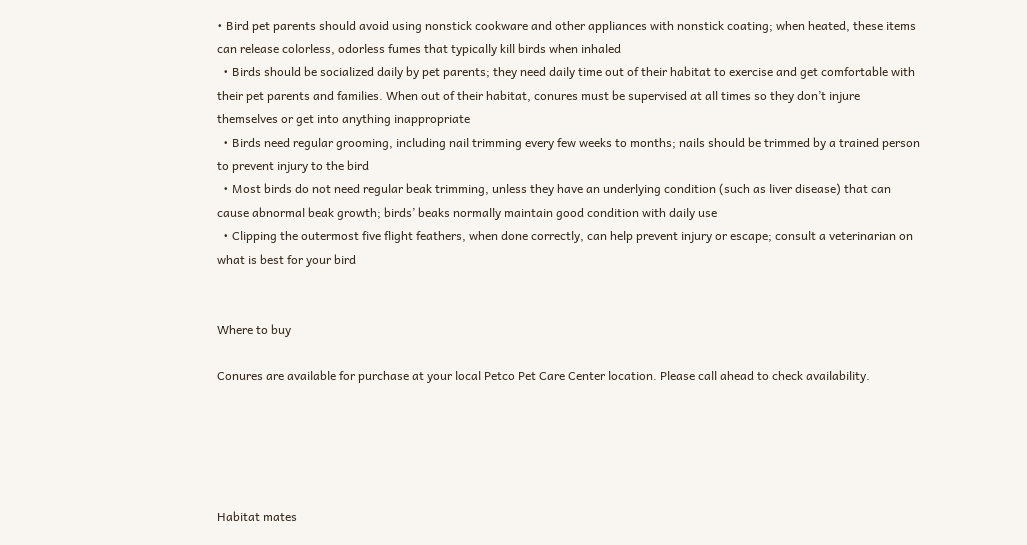• Bird pet parents should avoid using nonstick cookware and other appliances with nonstick coating; when heated, these items can release colorless, odorless fumes that typically kill birds when inhaled
  • Birds should be socialized daily by pet parents; they need daily time out of their habitat to exercise and get comfortable with their pet parents and families. When out of their habitat, conures must be supervised at all times so they don’t injure themselves or get into anything inappropriate
  • Birds need regular grooming, including nail trimming every few weeks to months; nails should be trimmed by a trained person to prevent injury to the bird
  • Most birds do not need regular beak trimming, unless they have an underlying condition (such as liver disease) that can cause abnormal beak growth; birds’ beaks normally maintain good condition with daily use
  • Clipping the outermost five flight feathers, when done correctly, can help prevent injury or escape; consult a veterinarian on what is best for your bird


Where to buy

Conures are available for purchase at your local Petco Pet Care Center location. Please call ahead to check availability.





Habitat mates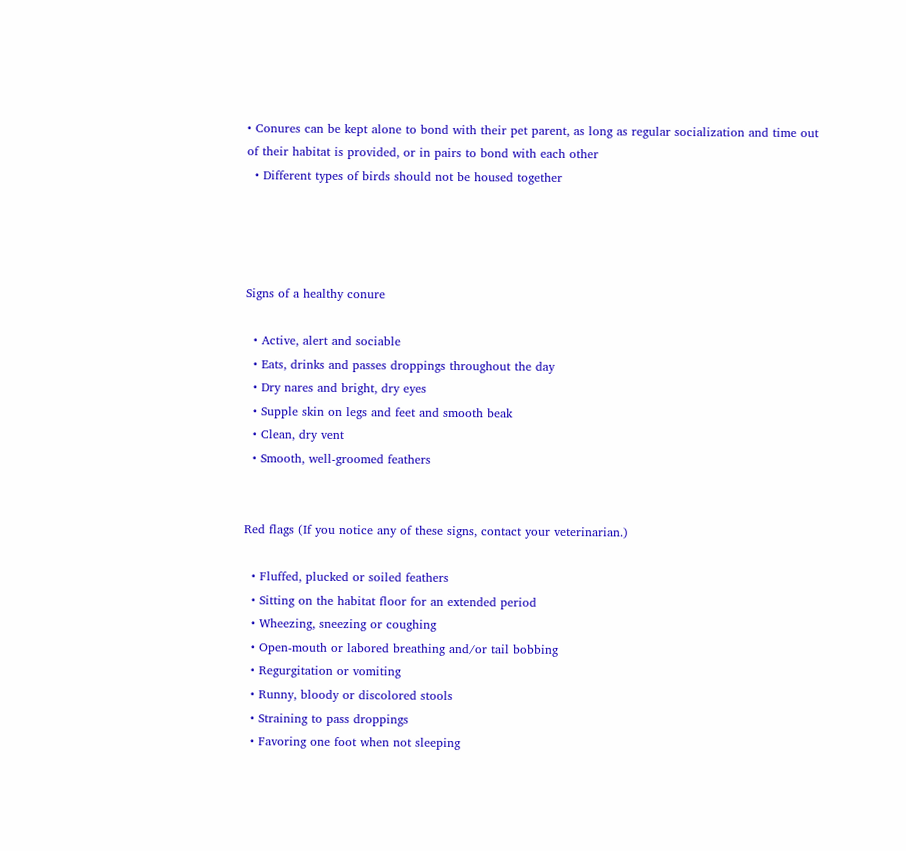• Conures can be kept alone to bond with their pet parent, as long as regular socialization and time out of their habitat is provided, or in pairs to bond with each other
  • Different types of birds should not be housed together




Signs of a healthy conure

  • Active, alert and sociable
  • Eats, drinks and passes droppings throughout the day
  • Dry nares and bright, dry eyes
  • Supple skin on legs and feet and smooth beak
  • Clean, dry vent
  • Smooth, well-groomed feathers


Red flags (If you notice any of these signs, contact your veterinarian.)

  • Fluffed, plucked or soiled feathers
  • Sitting on the habitat floor for an extended period
  • Wheezing, sneezing or coughing
  • Open-mouth or labored breathing and/or tail bobbing
  • Regurgitation or vomiting
  • Runny, bloody or discolored stools
  • Straining to pass droppings
  • Favoring one foot when not sleeping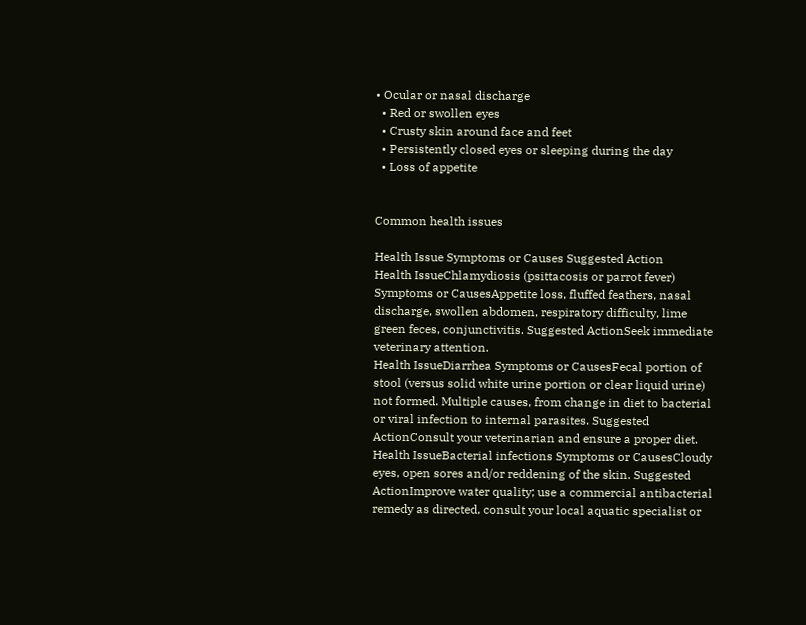• Ocular or nasal discharge
  • Red or swollen eyes
  • Crusty skin around face and feet
  • Persistently closed eyes or sleeping during the day
  • Loss of appetite


Common health issues

Health Issue Symptoms or Causes Suggested Action
Health IssueChlamydiosis (psittacosis or parrot fever) Symptoms or CausesAppetite loss, fluffed feathers, nasal discharge, swollen abdomen, respiratory difficulty, lime green feces, conjunctivitis. Suggested ActionSeek immediate veterinary attention.
Health IssueDiarrhea Symptoms or CausesFecal portion of stool (versus solid white urine portion or clear liquid urine) not formed. Multiple causes, from change in diet to bacterial or viral infection to internal parasites. Suggested ActionConsult your veterinarian and ensure a proper diet.
Health IssueBacterial infections Symptoms or CausesCloudy eyes, open sores and/or reddening of the skin. Suggested ActionImprove water quality; use a commercial antibacterial remedy as directed, consult your local aquatic specialist or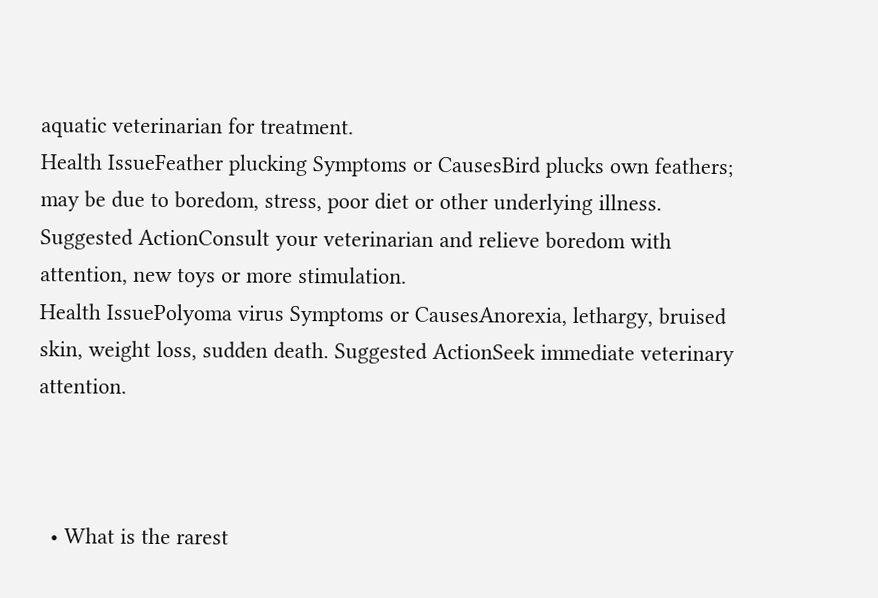aquatic veterinarian for treatment.
Health IssueFeather plucking Symptoms or CausesBird plucks own feathers; may be due to boredom, stress, poor diet or other underlying illness. Suggested ActionConsult your veterinarian and relieve boredom with attention, new toys or more stimulation.
Health IssuePolyoma virus Symptoms or CausesAnorexia, lethargy, bruised skin, weight loss, sudden death. Suggested ActionSeek immediate veterinary attention.



  • What is the rarest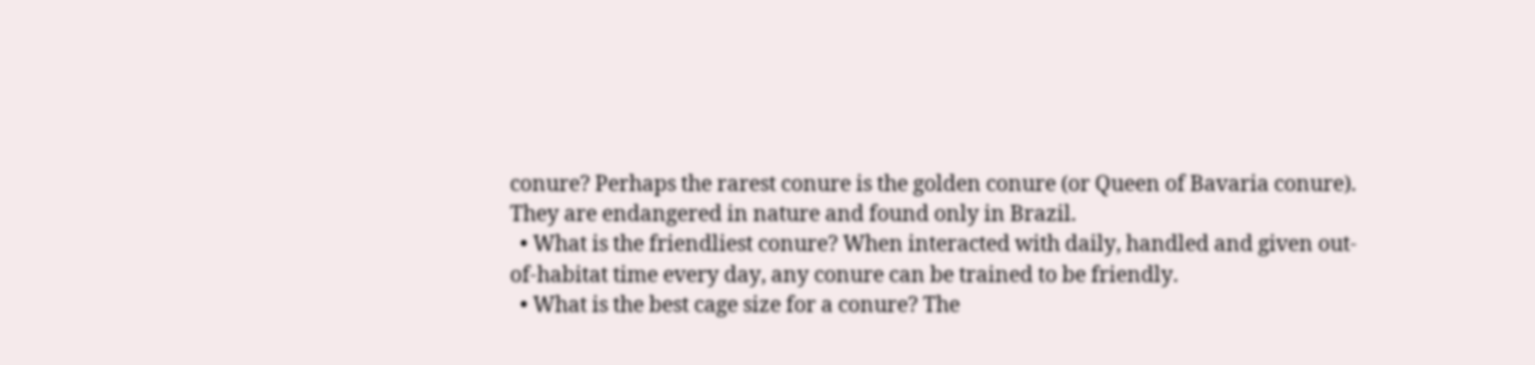conure? Perhaps the rarest conure is the golden conure (or Queen of Bavaria conure). They are endangered in nature and found only in Brazil.
  • What is the friendliest conure? When interacted with daily, handled and given out-of-habitat time every day, any conure can be trained to be friendly.
  • What is the best cage size for a conure? The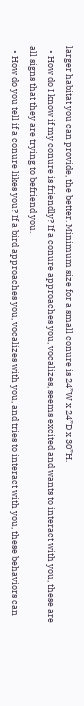larger habitat you can provide, the better. Minimum size for a small conure is 24”W x 24”D x 30”H.
  • How do I know if my conure is friendly? If a conure approaches you, vocalizes, seems excited and wants to interact with you, these are all signs that they are trying to befriend you.
  • How do you tell if a conure likes you? If a bird approaches you, vocalizes with you, and tries to interact with you, these behaviors can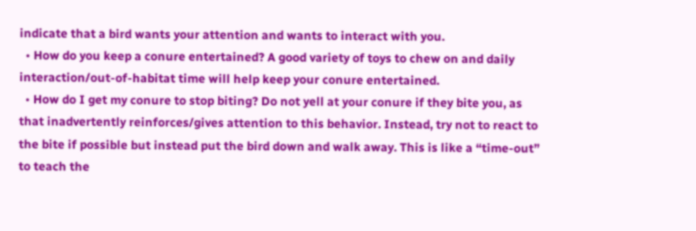indicate that a bird wants your attention and wants to interact with you.
  • How do you keep a conure entertained? A good variety of toys to chew on and daily interaction/out-of-habitat time will help keep your conure entertained.
  • How do I get my conure to stop biting? Do not yell at your conure if they bite you, as that inadvertently reinforces/gives attention to this behavior. Instead, try not to react to the bite if possible but instead put the bird down and walk away. This is like a “time-out” to teach the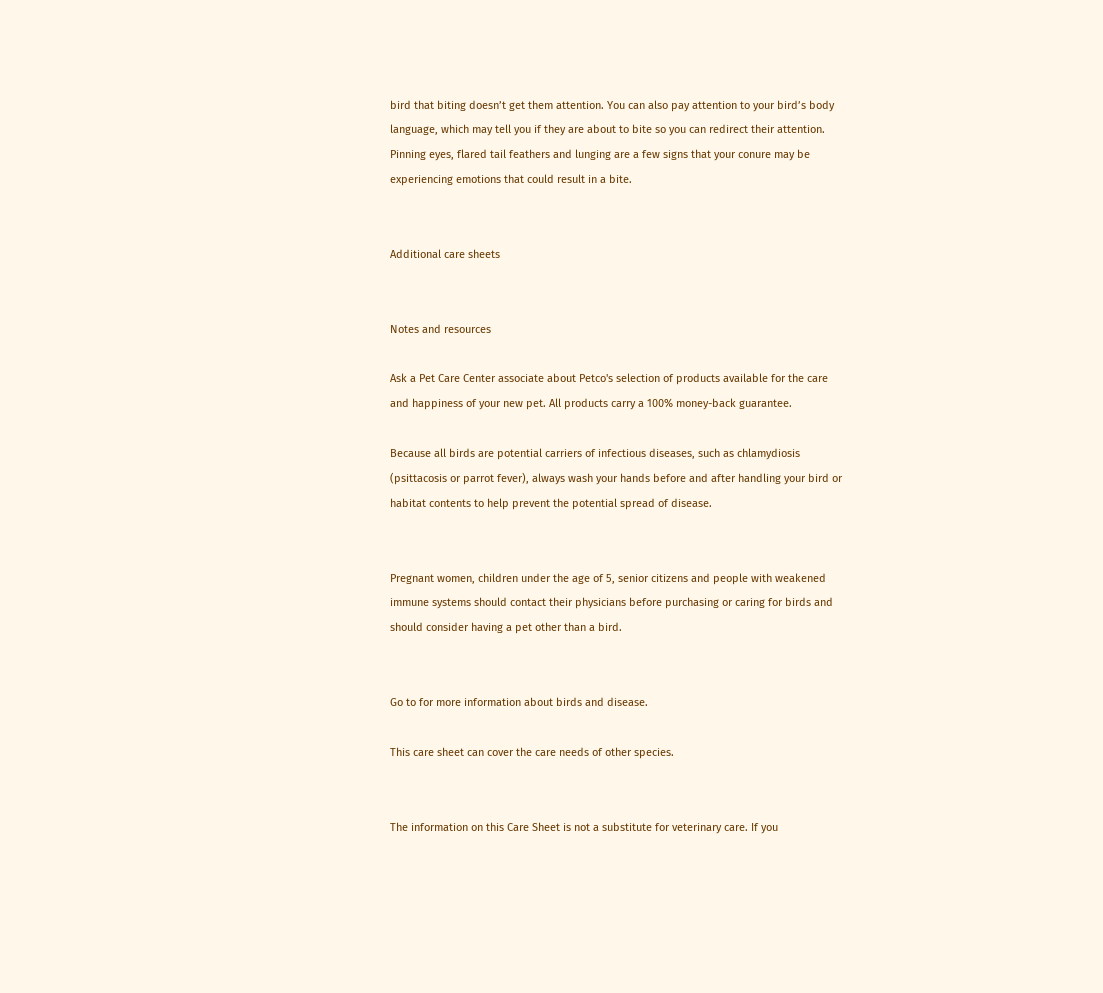bird that biting doesn’t get them attention. You can also pay attention to your bird’s body language, which may tell you if they are about to bite so you can redirect their attention. Pinning eyes, flared tail feathers and lunging are a few signs that your conure may be experiencing emotions that could result in a bite.


Additional care sheets


Notes and resources

Ask a Pet Care Center associate about Petco's selection of products available for the care and happiness of your new pet. All products carry a 100% money-back guarantee.

Because all birds are potential carriers of infectious diseases, such as chlamydiosis (psittacosis or parrot fever), always wash your hands before and after handling your bird or habitat contents to help prevent the potential spread of disease.


Pregnant women, children under the age of 5, senior citizens and people with weakened immune systems should contact their physicians before purchasing or caring for birds and should consider having a pet other than a bird.


Go to for more information about birds and disease.

This care sheet can cover the care needs of other species.


The information on this Care Sheet is not a substitute for veterinary care. If you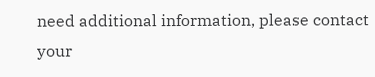need additional information, please contact your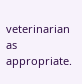veterinarian as appropriate.